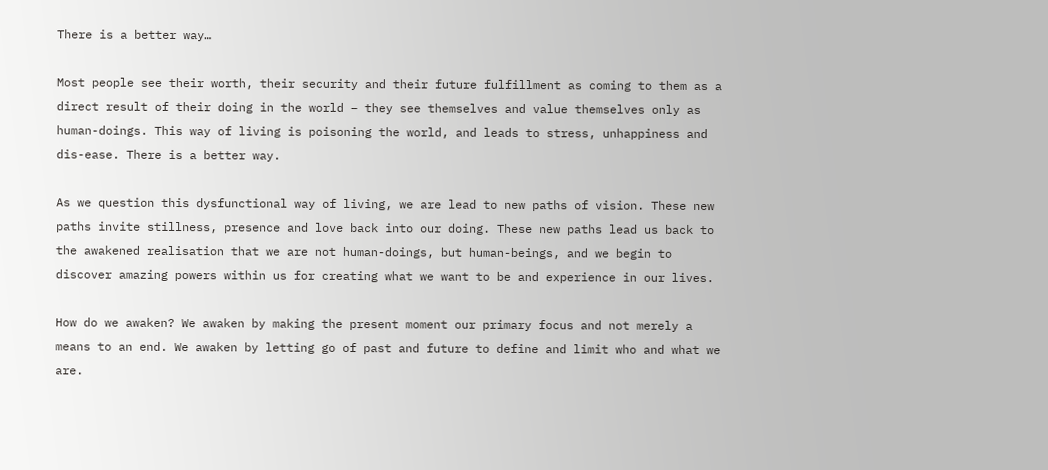There is a better way…

Most people see their worth, their security and their future fulfillment as coming to them as a direct result of their doing in the world – they see themselves and value themselves only as human-doings. This way of living is poisoning the world, and leads to stress, unhappiness and dis-ease. There is a better way.

As we question this dysfunctional way of living, we are lead to new paths of vision. These new paths invite stillness, presence and love back into our doing. These new paths lead us back to the awakened realisation that we are not human-doings, but human-beings, and we begin to discover amazing powers within us for creating what we want to be and experience in our lives.

How do we awaken? We awaken by making the present moment our primary focus and not merely a means to an end. We awaken by letting go of past and future to define and limit who and what we are.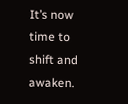It’s now time to shift and awaken.